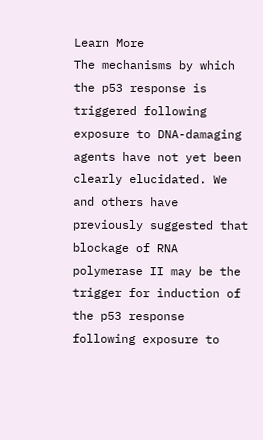Learn More
The mechanisms by which the p53 response is triggered following exposure to DNA-damaging agents have not yet been clearly elucidated. We and others have previously suggested that blockage of RNA polymerase II may be the trigger for induction of the p53 response following exposure to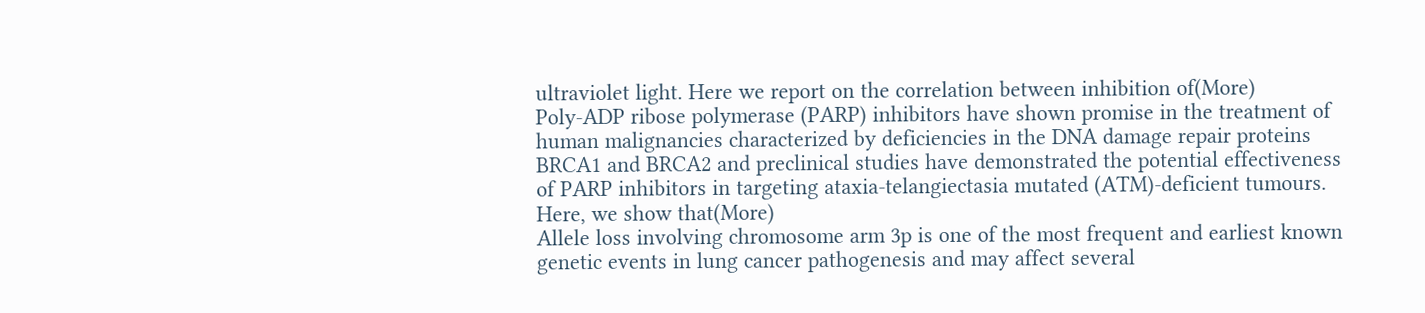ultraviolet light. Here we report on the correlation between inhibition of(More)
Poly-ADP ribose polymerase (PARP) inhibitors have shown promise in the treatment of human malignancies characterized by deficiencies in the DNA damage repair proteins BRCA1 and BRCA2 and preclinical studies have demonstrated the potential effectiveness of PARP inhibitors in targeting ataxia-telangiectasia mutated (ATM)-deficient tumours. Here, we show that(More)
Allele loss involving chromosome arm 3p is one of the most frequent and earliest known genetic events in lung cancer pathogenesis and may affect several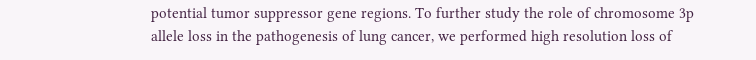potential tumor suppressor gene regions. To further study the role of chromosome 3p allele loss in the pathogenesis of lung cancer, we performed high resolution loss of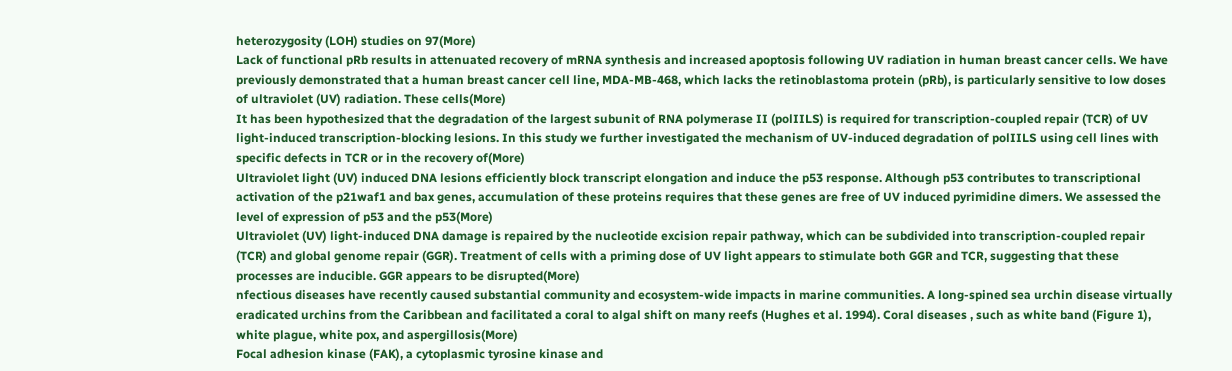heterozygosity (LOH) studies on 97(More)
Lack of functional pRb results in attenuated recovery of mRNA synthesis and increased apoptosis following UV radiation in human breast cancer cells. We have previously demonstrated that a human breast cancer cell line, MDA-MB-468, which lacks the retinoblastoma protein (pRb), is particularly sensitive to low doses of ultraviolet (UV) radiation. These cells(More)
It has been hypothesized that the degradation of the largest subunit of RNA polymerase II (polIILS) is required for transcription-coupled repair (TCR) of UV light-induced transcription-blocking lesions. In this study we further investigated the mechanism of UV-induced degradation of polIILS using cell lines with specific defects in TCR or in the recovery of(More)
Ultraviolet light (UV) induced DNA lesions efficiently block transcript elongation and induce the p53 response. Although p53 contributes to transcriptional activation of the p21waf1 and bax genes, accumulation of these proteins requires that these genes are free of UV induced pyrimidine dimers. We assessed the level of expression of p53 and the p53(More)
Ultraviolet (UV) light-induced DNA damage is repaired by the nucleotide excision repair pathway, which can be subdivided into transcription-coupled repair (TCR) and global genome repair (GGR). Treatment of cells with a priming dose of UV light appears to stimulate both GGR and TCR, suggesting that these processes are inducible. GGR appears to be disrupted(More)
nfectious diseases have recently caused substantial community and ecosystem-wide impacts in marine communities. A long-spined sea urchin disease virtually eradicated urchins from the Caribbean and facilitated a coral to algal shift on many reefs (Hughes et al. 1994). Coral diseases , such as white band (Figure 1), white plague, white pox, and aspergillosis(More)
Focal adhesion kinase (FAK), a cytoplasmic tyrosine kinase and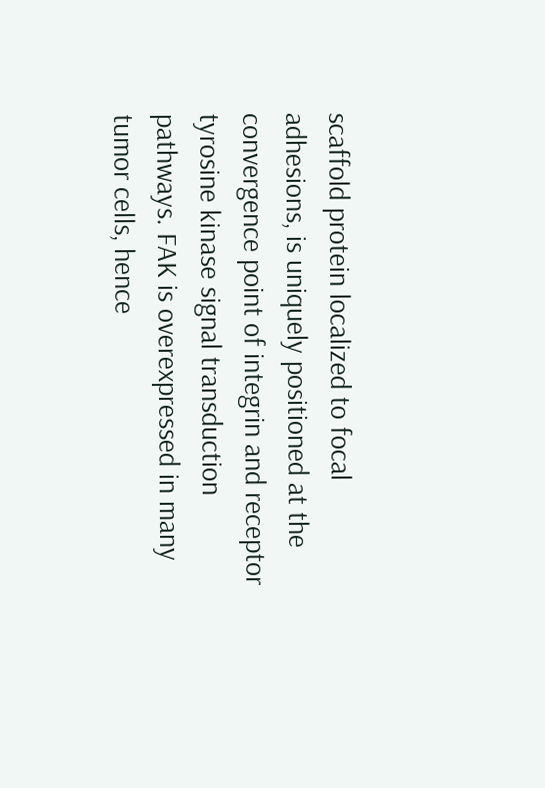scaffold protein localized to focal adhesions, is uniquely positioned at the convergence point of integrin and receptor tyrosine kinase signal transduction pathways. FAK is overexpressed in many tumor cells, hence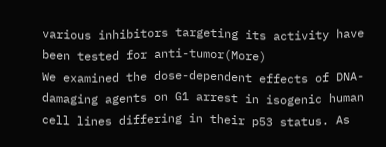various inhibitors targeting its activity have been tested for anti-tumor(More)
We examined the dose-dependent effects of DNA-damaging agents on G1 arrest in isogenic human cell lines differing in their p53 status. As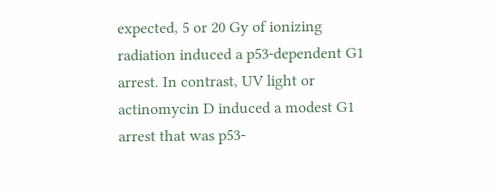expected, 5 or 20 Gy of ionizing radiation induced a p53-dependent G1 arrest. In contrast, UV light or actinomycin D induced a modest G1 arrest that was p53-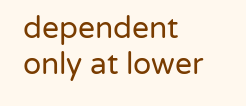dependent only at lower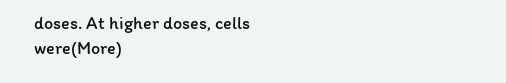doses. At higher doses, cells were(More)